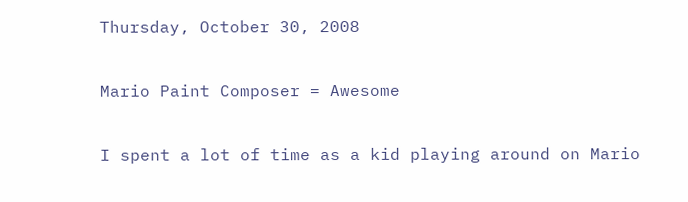Thursday, October 30, 2008

Mario Paint Composer = Awesome

I spent a lot of time as a kid playing around on Mario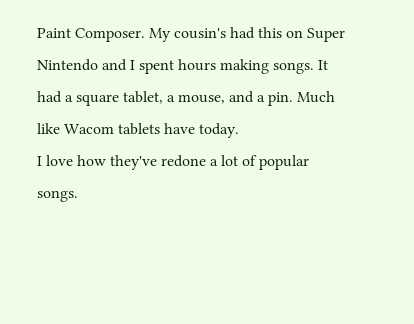Paint Composer. My cousin's had this on Super Nintendo and I spent hours making songs. It had a square tablet, a mouse, and a pin. Much like Wacom tablets have today.
I love how they've redone a lot of popular songs.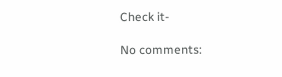Check it-

No comments: